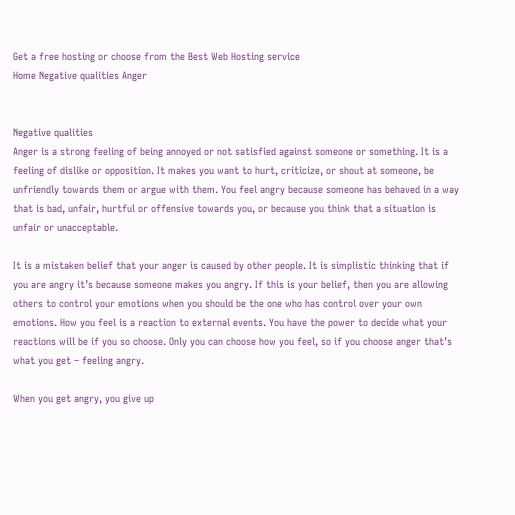Get a free hosting or choose from the Best Web Hosting service
Home Negative qualities Anger


Negative qualities
Anger is a strong feeling of being annoyed or not satisfied against someone or something. It is a feeling of dislike or opposition. It makes you want to hurt, criticize, or shout at someone, be unfriendly towards them or argue with them. You feel angry because someone has behaved in a way that is bad, unfair, hurtful or offensive towards you, or because you think that a situation is unfair or unacceptable.

It is a mistaken belief that your anger is caused by other people. It is simplistic thinking that if you are angry it’s because someone makes you angry. If this is your belief, then you are allowing others to control your emotions when you should be the one who has control over your own emotions. How you feel is a reaction to external events. You have the power to decide what your reactions will be if you so choose. Only you can choose how you feel, so if you choose anger that’s what you get – feeling angry.

When you get angry, you give up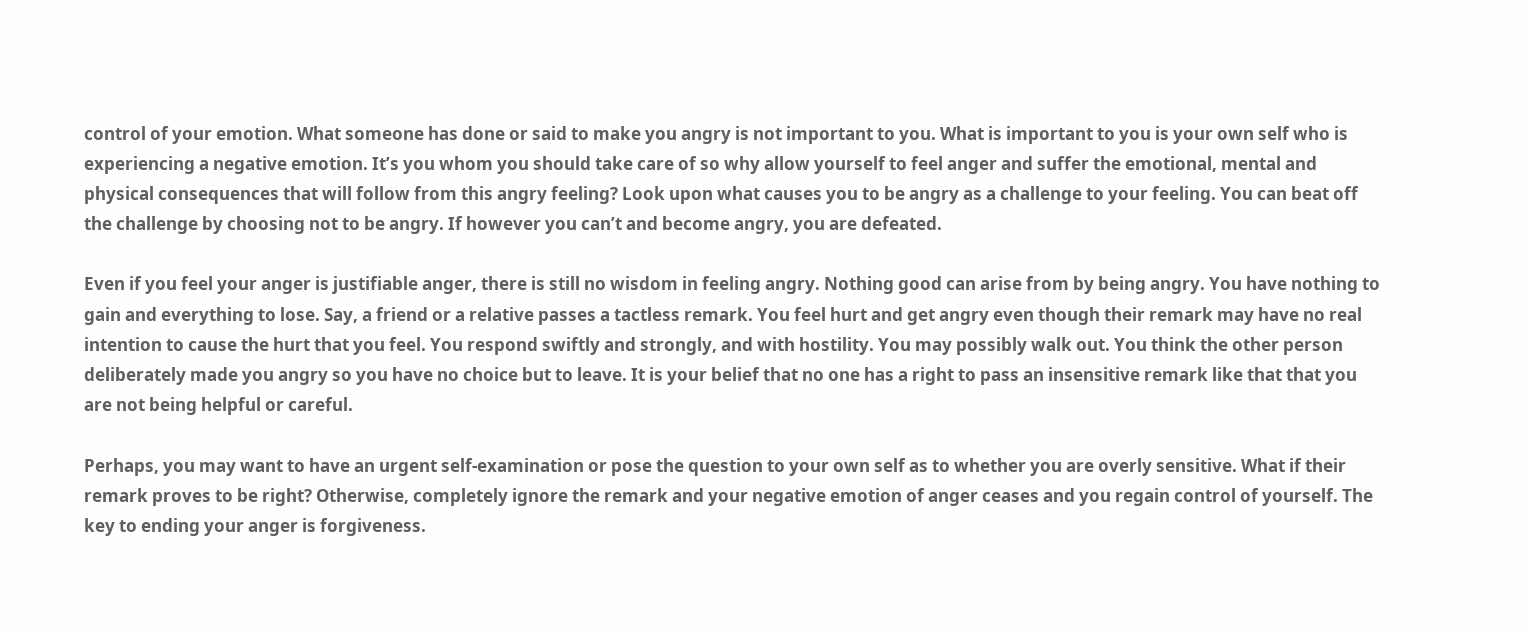control of your emotion. What someone has done or said to make you angry is not important to you. What is important to you is your own self who is experiencing a negative emotion. It’s you whom you should take care of so why allow yourself to feel anger and suffer the emotional, mental and physical consequences that will follow from this angry feeling? Look upon what causes you to be angry as a challenge to your feeling. You can beat off the challenge by choosing not to be angry. If however you can’t and become angry, you are defeated.

Even if you feel your anger is justifiable anger, there is still no wisdom in feeling angry. Nothing good can arise from by being angry. You have nothing to gain and everything to lose. Say, a friend or a relative passes a tactless remark. You feel hurt and get angry even though their remark may have no real intention to cause the hurt that you feel. You respond swiftly and strongly, and with hostility. You may possibly walk out. You think the other person deliberately made you angry so you have no choice but to leave. It is your belief that no one has a right to pass an insensitive remark like that that you are not being helpful or careful.

Perhaps, you may want to have an urgent self-examination or pose the question to your own self as to whether you are overly sensitive. What if their remark proves to be right? Otherwise, completely ignore the remark and your negative emotion of anger ceases and you regain control of yourself. The key to ending your anger is forgiveness.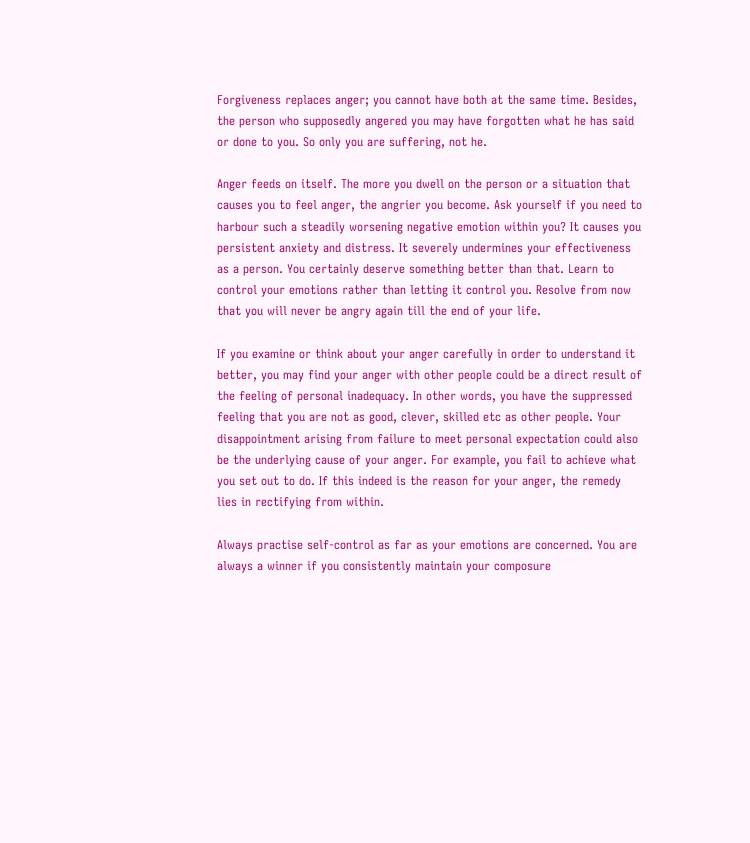Forgiveness replaces anger; you cannot have both at the same time. Besides, the person who supposedly angered you may have forgotten what he has said or done to you. So only you are suffering, not he.

Anger feeds on itself. The more you dwell on the person or a situation that causes you to feel anger, the angrier you become. Ask yourself if you need to harbour such a steadily worsening negative emotion within you? It causes you persistent anxiety and distress. It severely undermines your effectiveness as a person. You certainly deserve something better than that. Learn to control your emotions rather than letting it control you. Resolve from now that you will never be angry again till the end of your life.

If you examine or think about your anger carefully in order to understand it better, you may find your anger with other people could be a direct result of the feeling of personal inadequacy. In other words, you have the suppressed feeling that you are not as good, clever, skilled etc as other people. Your disappointment arising from failure to meet personal expectation could also be the underlying cause of your anger. For example, you fail to achieve what you set out to do. If this indeed is the reason for your anger, the remedy lies in rectifying from within.

Always practise self-control as far as your emotions are concerned. You are always a winner if you consistently maintain your composure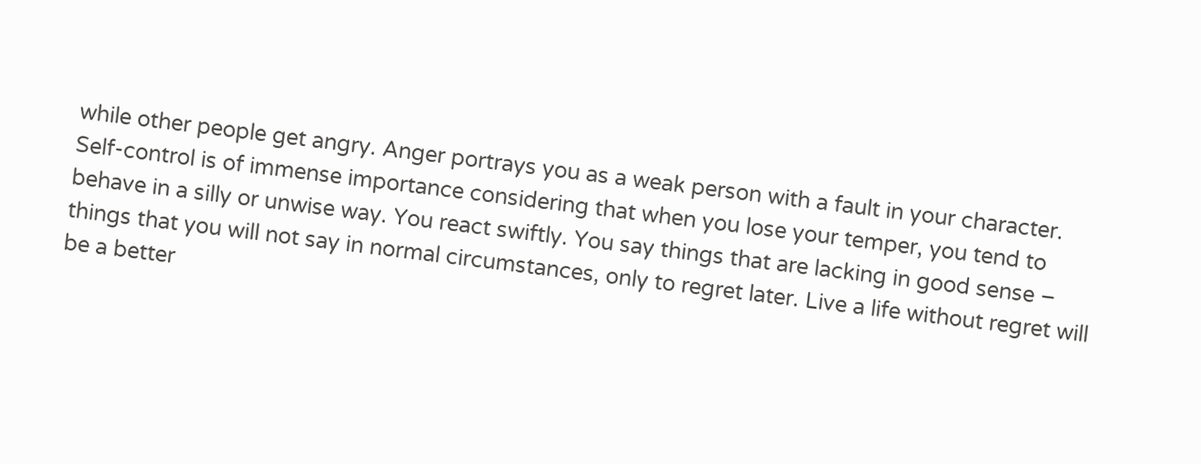while other people get angry. Anger portrays you as a weak person with a fault in your character. Self-control is of immense importance considering that when you lose your temper, you tend to behave in a silly or unwise way. You react swiftly. You say things that are lacking in good sense – things that you will not say in normal circumstances, only to regret later. Live a life without regret will be a better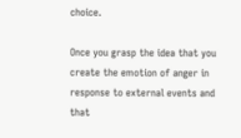choice.

Once you grasp the idea that you create the emotion of anger in response to external events and that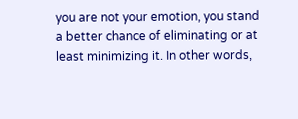you are not your emotion, you stand a better chance of eliminating or at least minimizing it. In other words,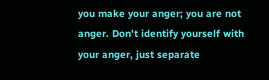you make your anger; you are not anger. Don’t identify yourself with your anger, just separate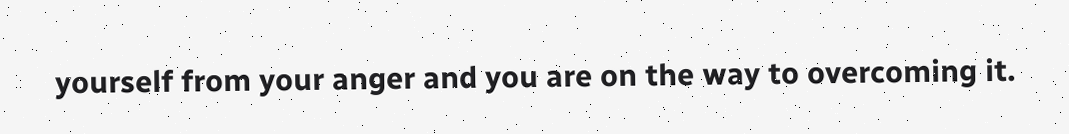yourself from your anger and you are on the way to overcoming it.